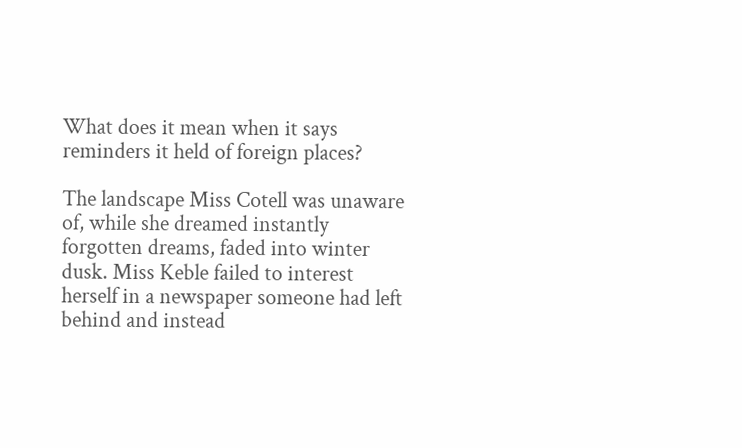What does it mean when it says reminders it held of foreign places?

The landscape Miss Cotell was unaware of, while she dreamed instantly forgotten dreams, faded into winter dusk. Miss Keble failed to interest herself in a newspaper someone had left behind and instead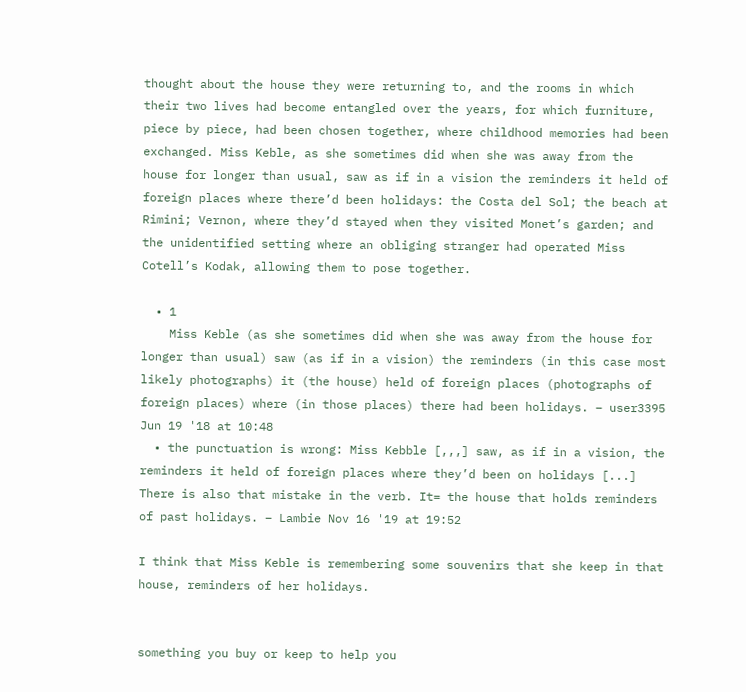thought about the house they were returning to, and the rooms in which their two lives had become entangled over the years, for which furniture, piece by piece, had been chosen together, where childhood memories had been exchanged. Miss Keble, as she sometimes did when she was away from the house for longer than usual, saw as if in a vision the reminders it held of foreign places where there’d been holidays: the Costa del Sol; the beach at Rimini; Vernon, where they’d stayed when they visited Monet’s garden; and the unidentified setting where an obliging stranger had operated Miss Cotell’s Kodak, allowing them to pose together.

  • 1
    Miss Keble (as she sometimes did when she was away from the house for longer than usual) saw (as if in a vision) the reminders (in this case most likely photographs) it (the house) held of foreign places (photographs of foreign places) where (in those places) there had been holidays. – user3395 Jun 19 '18 at 10:48
  • the punctuation is wrong: Miss Kebble [,,,] saw, as if in a vision, the reminders it held of foreign places where they’d been on holidays [...] There is also that mistake in the verb. It= the house that holds reminders of past holidays. – Lambie Nov 16 '19 at 19:52

I think that Miss Keble is remembering some souvenirs that she keep in that house, reminders of her holidays.


something you buy or keep to help you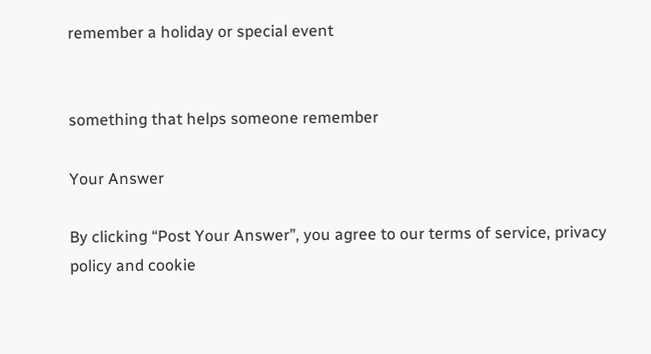remember a holiday or special event


something that helps someone remember

Your Answer

By clicking “Post Your Answer”, you agree to our terms of service, privacy policy and cookie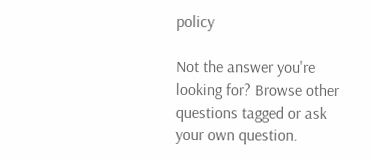policy

Not the answer you're looking for? Browse other questions tagged or ask your own question.